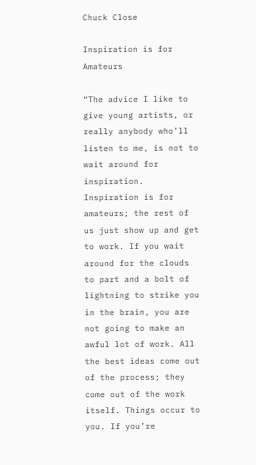Chuck Close

Inspiration is for Amateurs

“The advice I like to give young artists, or really anybody who’ll listen to me, is not to wait around for inspiration. Inspiration is for amateurs; the rest of us just show up and get to work. If you wait around for the clouds to part and a bolt of lightning to strike you in the brain, you are not going to make an awful lot of work. All the best ideas come out of the process; they come out of the work itself. Things occur to you. If you’re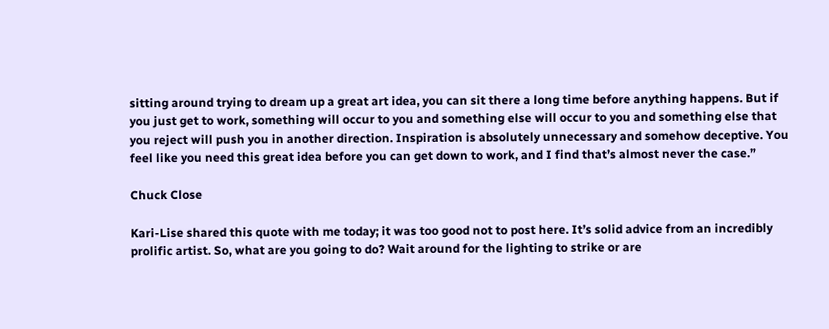sitting around trying to dream up a great art idea, you can sit there a long time before anything happens. But if you just get to work, something will occur to you and something else will occur to you and something else that you reject will push you in another direction. Inspiration is absolutely unnecessary and somehow deceptive. You feel like you need this great idea before you can get down to work, and I find that’s almost never the case.”

Chuck Close

Kari-Lise shared this quote with me today; it was too good not to post here. It’s solid advice from an incredibly prolific artist. So, what are you going to do? Wait around for the lighting to strike or are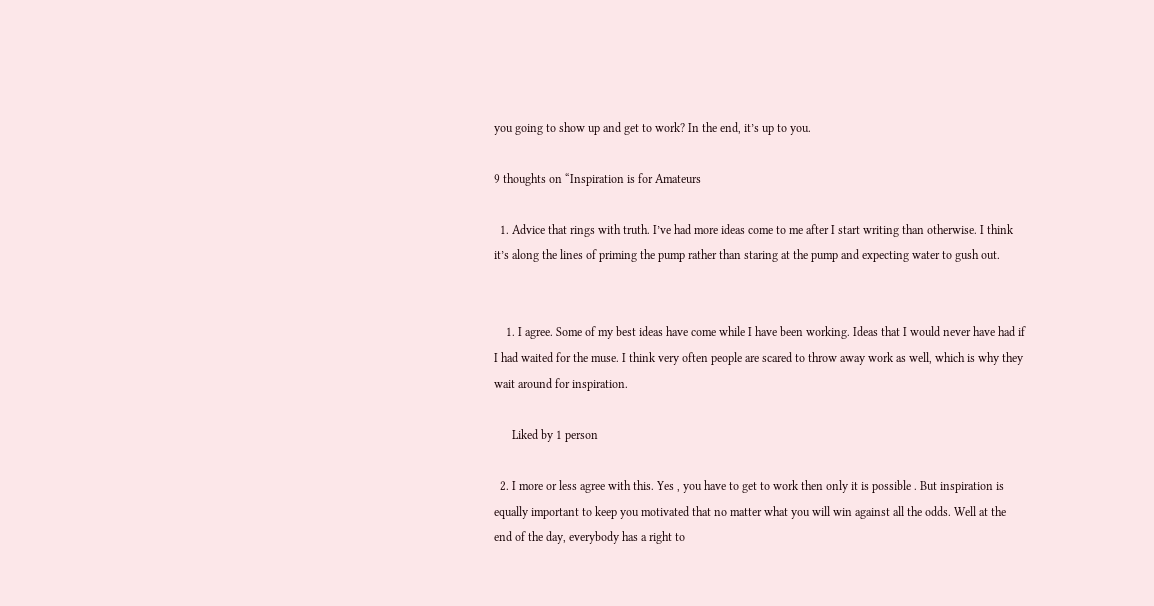you going to show up and get to work? In the end, it’s up to you.

9 thoughts on “Inspiration is for Amateurs

  1. Advice that rings with truth. I’ve had more ideas come to me after I start writing than otherwise. I think it’s along the lines of priming the pump rather than staring at the pump and expecting water to gush out.


    1. I agree. Some of my best ideas have come while I have been working. Ideas that I would never have had if I had waited for the muse. I think very often people are scared to throw away work as well, which is why they wait around for inspiration.

      Liked by 1 person

  2. I more or less agree with this. Yes , you have to get to work then only it is possible . But inspiration is equally important to keep you motivated that no matter what you will win against all the odds. Well at the end of the day, everybody has a right to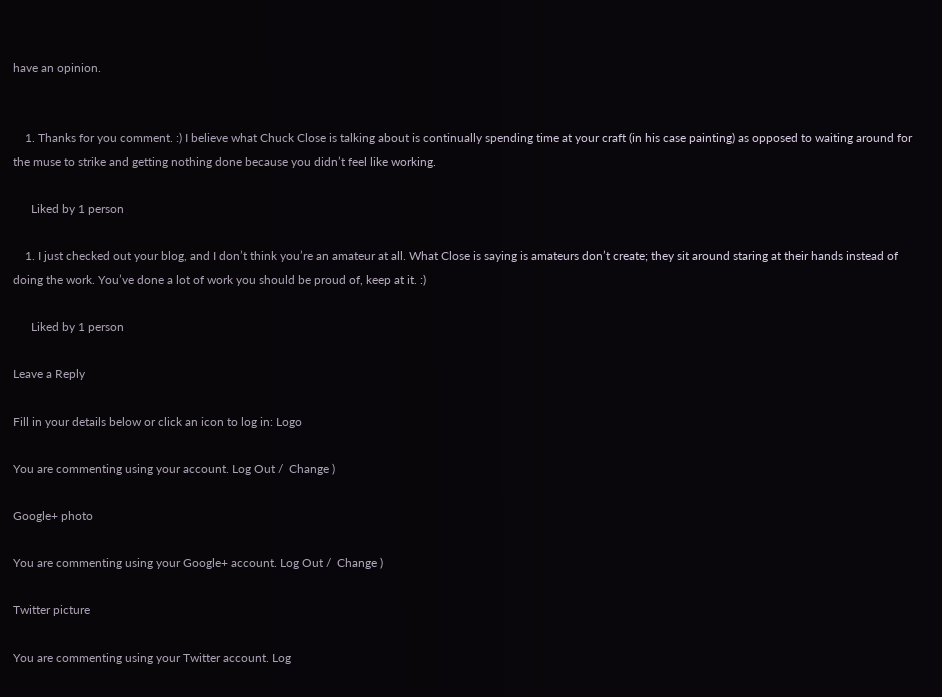have an opinion.


    1. Thanks for you comment. :) I believe what Chuck Close is talking about is continually spending time at your craft (in his case painting) as opposed to waiting around for the muse to strike and getting nothing done because you didn’t feel like working.

      Liked by 1 person

    1. I just checked out your blog, and I don’t think you’re an amateur at all. What Close is saying is amateurs don’t create; they sit around staring at their hands instead of doing the work. You’ve done a lot of work you should be proud of, keep at it. :)

      Liked by 1 person

Leave a Reply

Fill in your details below or click an icon to log in: Logo

You are commenting using your account. Log Out /  Change )

Google+ photo

You are commenting using your Google+ account. Log Out /  Change )

Twitter picture

You are commenting using your Twitter account. Log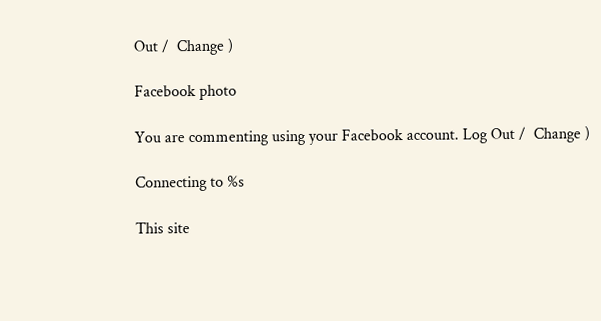Out /  Change )

Facebook photo

You are commenting using your Facebook account. Log Out /  Change )

Connecting to %s

This site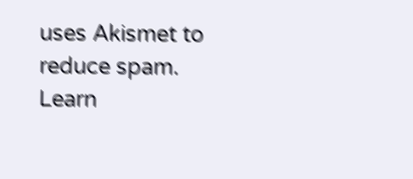uses Akismet to reduce spam. Learn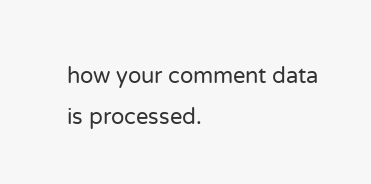how your comment data is processed.